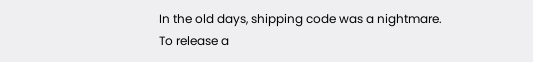In the old days, shipping code was a nightmare. To release a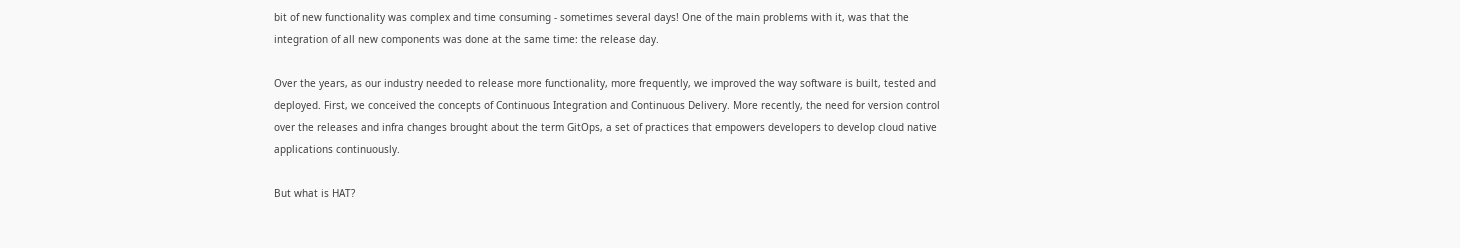bit of new functionality was complex and time consuming - sometimes several days! One of the main problems with it, was that the integration of all new components was done at the same time: the release day.

Over the years, as our industry needed to release more functionality, more frequently, we improved the way software is built, tested and deployed. First, we conceived the concepts of Continuous Integration and Continuous Delivery. More recently, the need for version control over the releases and infra changes brought about the term GitOps, a set of practices that empowers developers to develop cloud native applications continuously.

But what is HAT?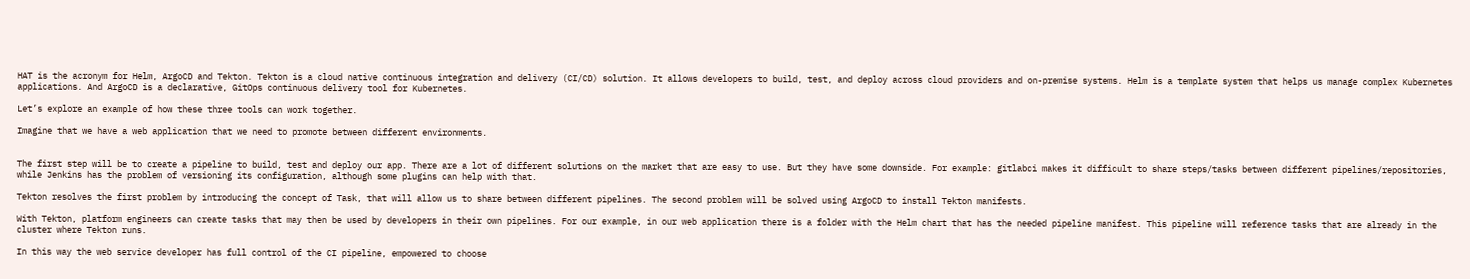HAT is the acronym for Helm, ArgoCD and Tekton. Tekton is a cloud native continuous integration and delivery (CI/CD) solution. It allows developers to build, test, and deploy across cloud providers and on-premise systems. Helm is a template system that helps us manage complex Kubernetes applications. And ArgoCD is a declarative, GitOps continuous delivery tool for Kubernetes.

Let’s explore an example of how these three tools can work together.

Imagine that we have a web application that we need to promote between different environments.


The first step will be to create a pipeline to build, test and deploy our app. There are a lot of different solutions on the market that are easy to use. But they have some downside. For example: gitlabci makes it difficult to share steps/tasks between different pipelines/repositories, while Jenkins has the problem of versioning its configuration, although some plugins can help with that.

Tekton resolves the first problem by introducing the concept of Task, that will allow us to share between different pipelines. The second problem will be solved using ArgoCD to install Tekton manifests.

With Tekton, platform engineers can create tasks that may then be used by developers in their own pipelines. For our example, in our web application there is a folder with the Helm chart that has the needed pipeline manifest. This pipeline will reference tasks that are already in the cluster where Tekton runs.

In this way the web service developer has full control of the CI pipeline, empowered to choose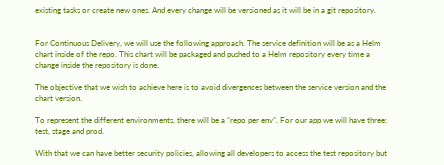existing tasks or create new ones. And every change will be versioned as it will be in a git repository.


For Continuous Delivery, we will use the following approach. The service definition will be as a Helm chart inside of the repo. This chart will be packaged and pushed to a Helm repository every time a change inside the repository is done.

The objective that we wish to achieve here is to avoid divergences between the service version and the chart version.

To represent the different environments, there will be a “repo per env”. For our app we will have three: test, stage and prod.

With that we can have better security policies, allowing all developers to access the test repository but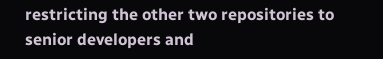restricting the other two repositories to senior developers and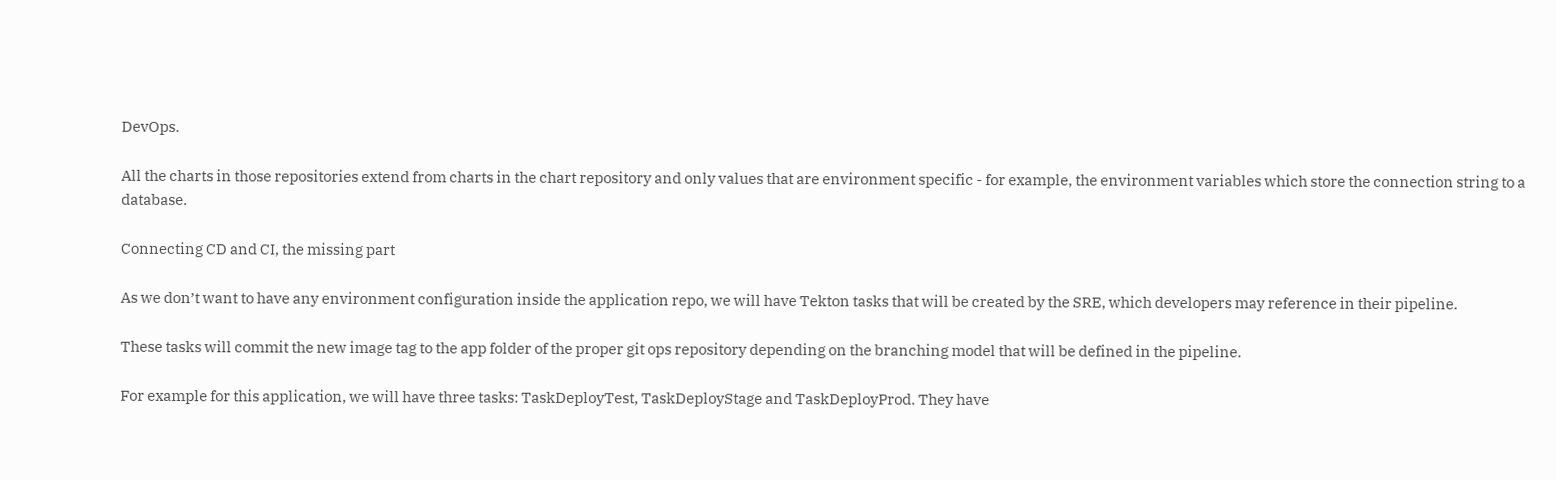DevOps.

All the charts in those repositories extend from charts in the chart repository and only values that are environment specific - for example, the environment variables which store the connection string to a database.

Connecting CD and CI, the missing part

As we don’t want to have any environment configuration inside the application repo, we will have Tekton tasks that will be created by the SRE, which developers may reference in their pipeline.

These tasks will commit the new image tag to the app folder of the proper git ops repository depending on the branching model that will be defined in the pipeline.

For example for this application, we will have three tasks: TaskDeployTest, TaskDeployStage and TaskDeployProd. They have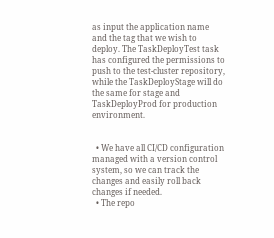as input the application name and the tag that we wish to deploy. The TaskDeployTest task has configured the permissions to push to the test-cluster repository, while the TaskDeployStage will do the same for stage and TaskDeployProd for production environment.


  • We have all CI/CD configuration managed with a version control system, so we can track the changes and easily roll back changes if needed.
  • The repo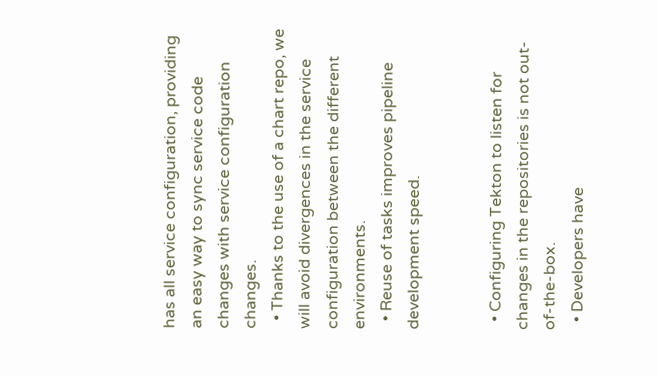has all service configuration, providing an easy way to sync service code changes with service configuration changes.
  • Thanks to the use of a chart repo, we will avoid divergences in the service configuration between the different environments.
  • Reuse of tasks improves pipeline development speed.


  • Configuring Tekton to listen for changes in the repositories is not out-of-the-box.
  • Developers have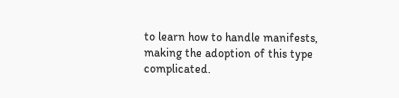to learn how to handle manifests, making the adoption of this type complicated.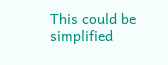This could be simplified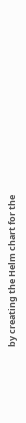by creating the Helm chart for the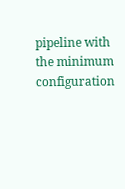pipeline with the minimum configuration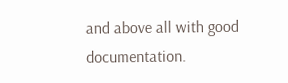and above all with good documentation.